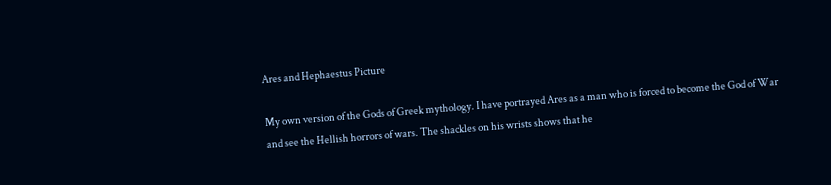Ares and Hephaestus Picture

My own version of the Gods of Greek mythology. I have portrayed Ares as a man who is forced to become the God of War and see the Hellish horrors of wars. The shackles on his wrists shows that he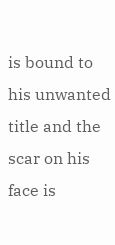is bound to his unwanted title and the scar on his face is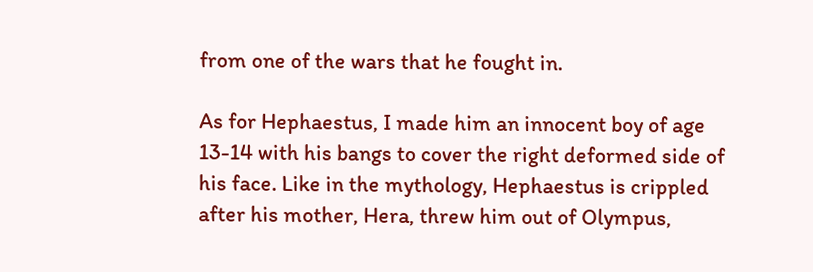from one of the wars that he fought in.

As for Hephaestus, I made him an innocent boy of age 13-14 with his bangs to cover the right deformed side of his face. Like in the mythology, Hephaestus is crippled after his mother, Hera, threw him out of Olympus,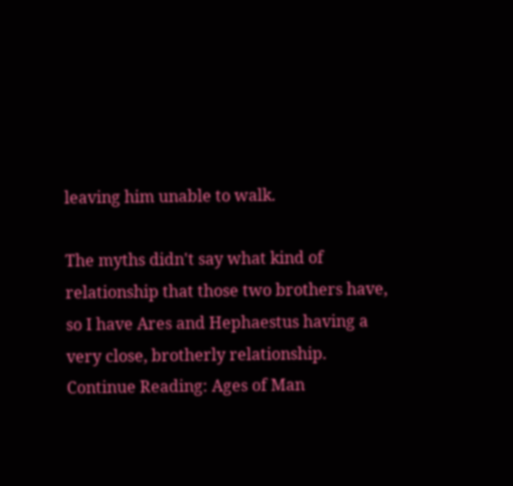leaving him unable to walk.

The myths didn't say what kind of relationship that those two brothers have, so I have Ares and Hephaestus having a very close, brotherly relationship.
Continue Reading: Ages of Man